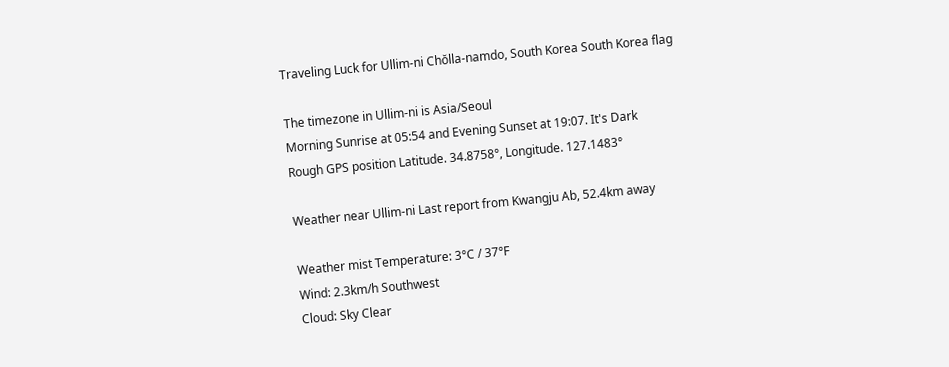Traveling Luck for Ullim-ni Chŏlla-namdo, South Korea South Korea flag

The timezone in Ullim-ni is Asia/Seoul
Morning Sunrise at 05:54 and Evening Sunset at 19:07. It's Dark
Rough GPS position Latitude. 34.8758°, Longitude. 127.1483°

Weather near Ullim-ni Last report from Kwangju Ab, 52.4km away

Weather mist Temperature: 3°C / 37°F
Wind: 2.3km/h Southwest
Cloud: Sky Clear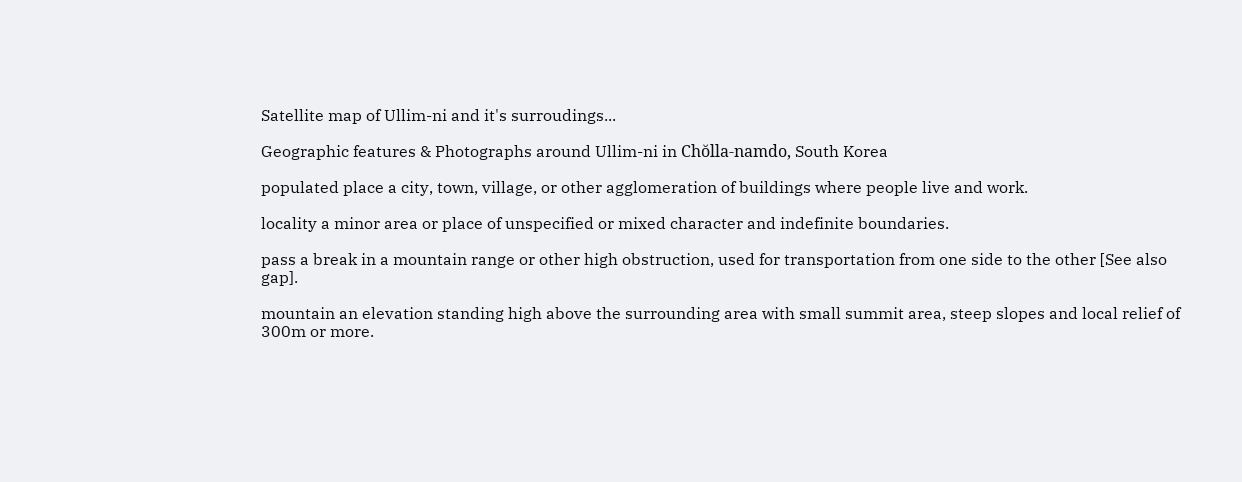Satellite map of Ullim-ni and it's surroudings...

Geographic features & Photographs around Ullim-ni in Chŏlla-namdo, South Korea

populated place a city, town, village, or other agglomeration of buildings where people live and work.

locality a minor area or place of unspecified or mixed character and indefinite boundaries.

pass a break in a mountain range or other high obstruction, used for transportation from one side to the other [See also gap].

mountain an elevation standing high above the surrounding area with small summit area, steep slopes and local relief of 300m or more.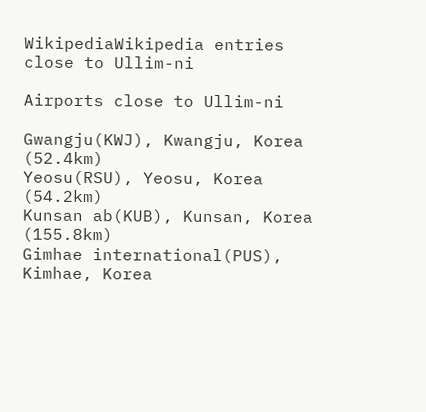WikipediaWikipedia entries close to Ullim-ni

Airports close to Ullim-ni

Gwangju(KWJ), Kwangju, Korea (52.4km)
Yeosu(RSU), Yeosu, Korea (54.2km)
Kunsan ab(KUB), Kunsan, Korea (155.8km)
Gimhae international(PUS), Kimhae, Korea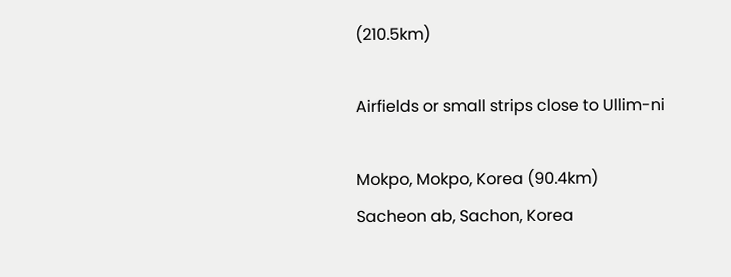(210.5km)

Airfields or small strips close to Ullim-ni

Mokpo, Mokpo, Korea (90.4km)
Sacheon ab, Sachon, Korea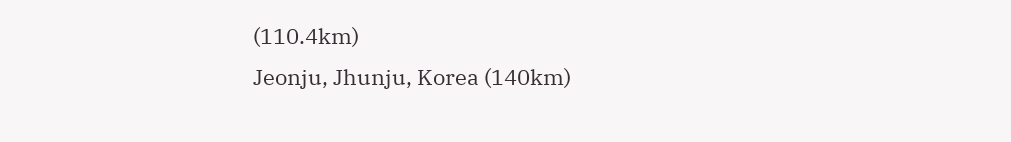(110.4km)
Jeonju, Jhunju, Korea (140km)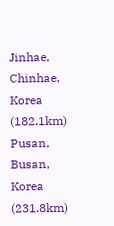Jinhae, Chinhae, Korea (182.1km)
Pusan, Busan, Korea (231.8km)